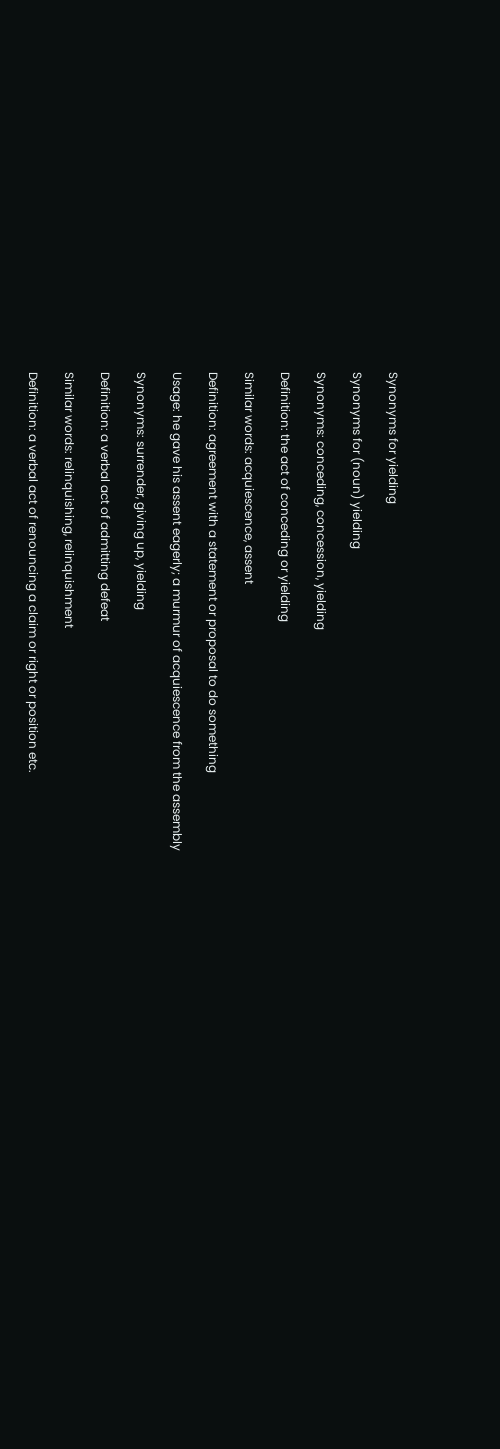Synonyms for yielding

Synonyms for (noun) yielding

Synonyms: conceding, concession, yielding

Definition: the act of conceding or yielding

Similar words: acquiescence, assent

Definition: agreement with a statement or proposal to do something

Usage: he gave his assent eagerly; a murmur of acquiescence from the assembly

Synonyms: surrender, giving up, yielding

Definition: a verbal act of admitting defeat

Similar words: relinquishing, relinquishment

Definition: a verbal act of renouncing a claim or right or position etc.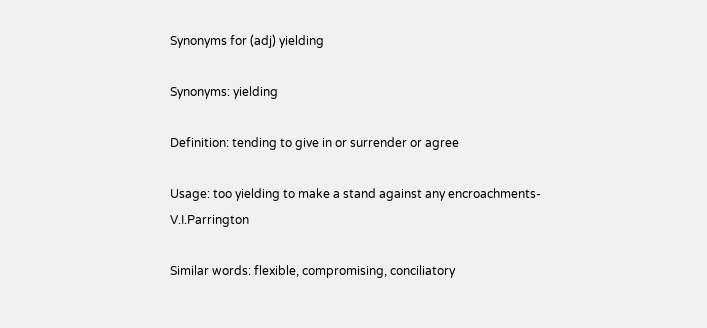Synonyms for (adj) yielding

Synonyms: yielding

Definition: tending to give in or surrender or agree

Usage: too yielding to make a stand against any encroachments- V.I.Parrington

Similar words: flexible, compromising, conciliatory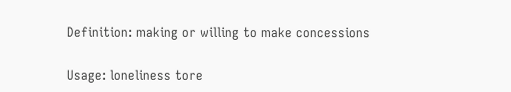Definition: making or willing to make concessions

Usage: loneliness tore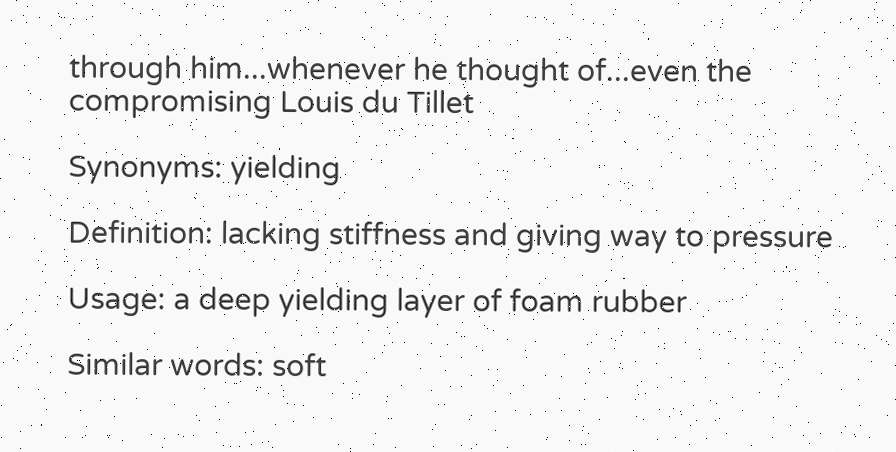through him...whenever he thought of...even the compromising Louis du Tillet

Synonyms: yielding

Definition: lacking stiffness and giving way to pressure

Usage: a deep yielding layer of foam rubber

Similar words: soft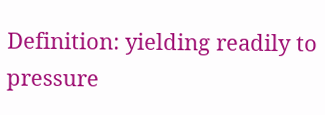Definition: yielding readily to pressure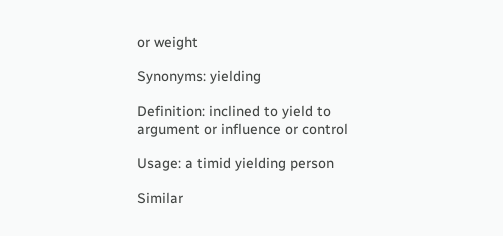or weight

Synonyms: yielding

Definition: inclined to yield to argument or influence or control

Usage: a timid yielding person

Similar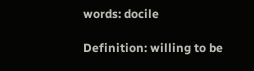words: docile

Definition: willing to be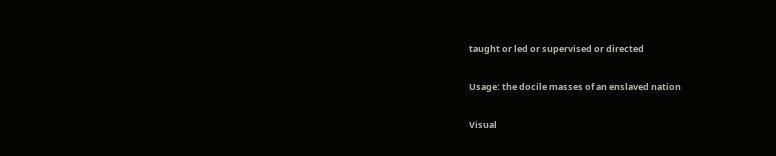taught or led or supervised or directed

Usage: the docile masses of an enslaved nation

Visual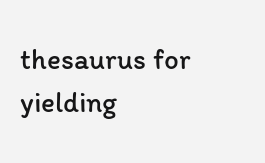thesaurus for yielding